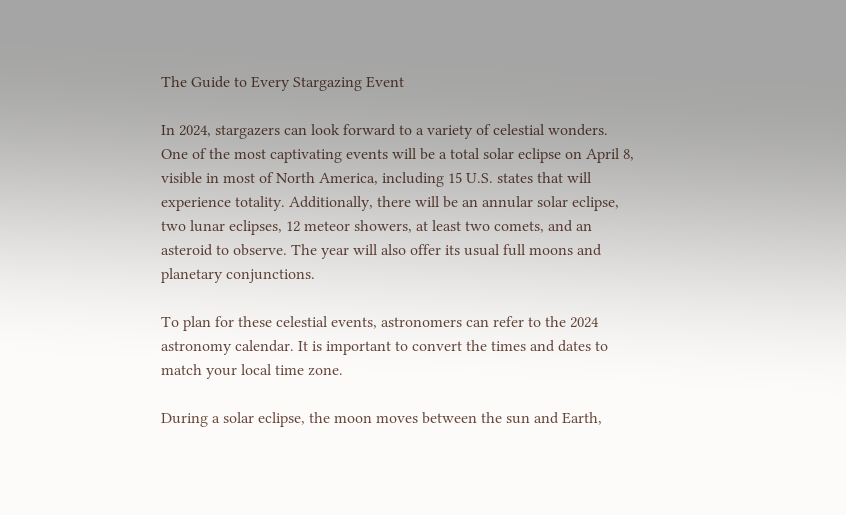The Guide to Every Stargazing Event

In 2024, stargazers can look forward to a variety of celestial wonders. One of the most captivating events will be a total solar eclipse on April 8, visible in most of North America, including 15 U.S. states that will experience totality. Additionally, there will be an annular solar eclipse, two lunar eclipses, 12 meteor showers, at least two comets, and an asteroid to observe. The year will also offer its usual full moons and planetary conjunctions.

To plan for these celestial events, astronomers can refer to the 2024 astronomy calendar. It is important to convert the times and dates to match your local time zone.

During a solar eclipse, the moon moves between the sun and Earth,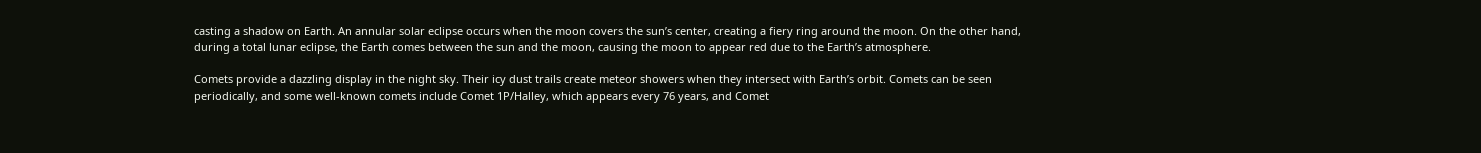casting a shadow on Earth. An annular solar eclipse occurs when the moon covers the sun’s center, creating a fiery ring around the moon. On the other hand, during a total lunar eclipse, the Earth comes between the sun and the moon, causing the moon to appear red due to the Earth’s atmosphere.

Comets provide a dazzling display in the night sky. Their icy dust trails create meteor showers when they intersect with Earth’s orbit. Comets can be seen periodically, and some well-known comets include Comet 1P/Halley, which appears every 76 years, and Comet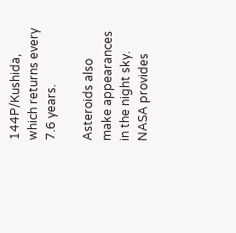144P/Kushida, which returns every 7.6 years.

Asteroids also make appearances in the night sky. NASA provides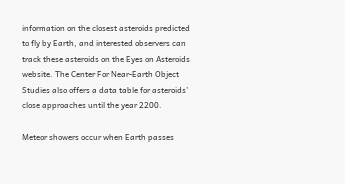information on the closest asteroids predicted to fly by Earth, and interested observers can track these asteroids on the Eyes on Asteroids website. The Center For Near-Earth Object Studies also offers a data table for asteroids’ close approaches until the year 2200.

Meteor showers occur when Earth passes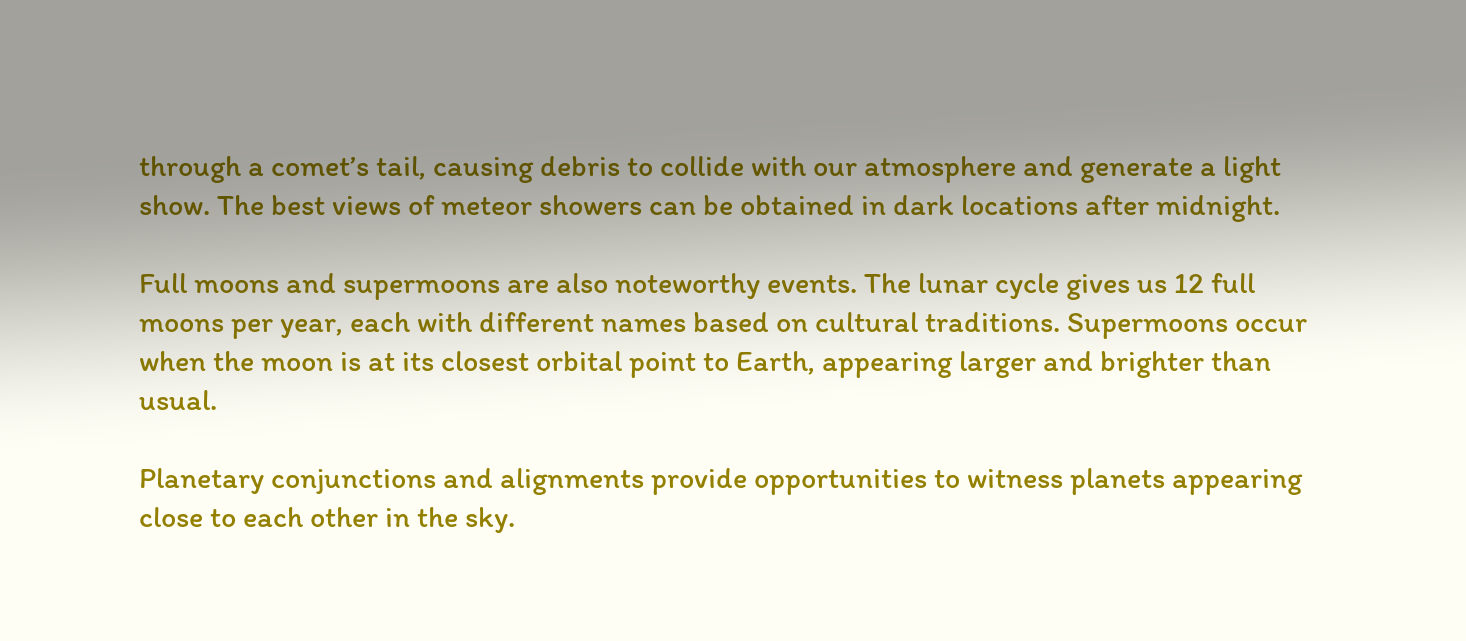through a comet’s tail, causing debris to collide with our atmosphere and generate a light show. The best views of meteor showers can be obtained in dark locations after midnight.

Full moons and supermoons are also noteworthy events. The lunar cycle gives us 12 full moons per year, each with different names based on cultural traditions. Supermoons occur when the moon is at its closest orbital point to Earth, appearing larger and brighter than usual.

Planetary conjunctions and alignments provide opportunities to witness planets appearing close to each other in the sky.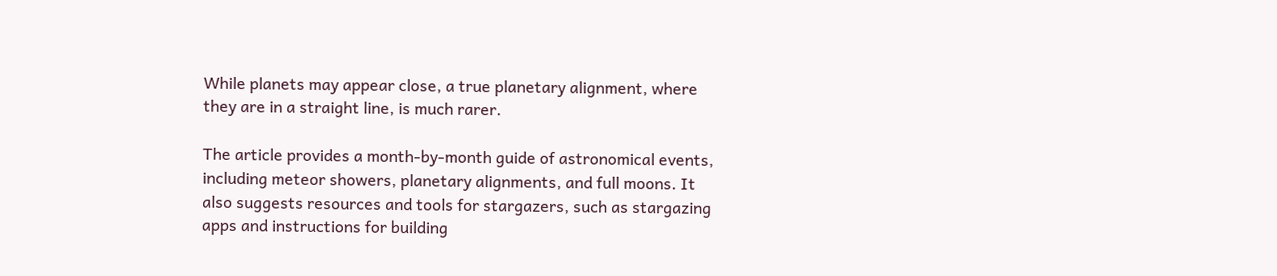While planets may appear close, a true planetary alignment, where they are in a straight line, is much rarer.

The article provides a month-by-month guide of astronomical events, including meteor showers, planetary alignments, and full moons. It also suggests resources and tools for stargazers, such as stargazing apps and instructions for building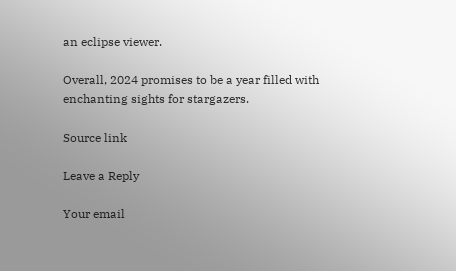an eclipse viewer.

Overall, 2024 promises to be a year filled with enchanting sights for stargazers.

Source link

Leave a Reply

Your email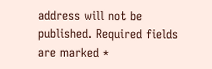address will not be published. Required fields are marked *